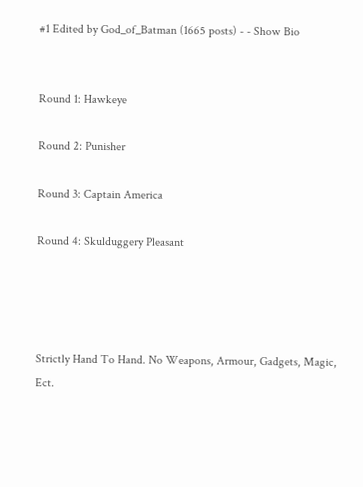#1 Edited by God_of_Batman (1665 posts) - - Show Bio


Round 1: Hawkeye

Round 2: Punisher

Round 3: Captain America

Round 4: Skulduggery Pleasant




Strictly Hand To Hand. No Weapons, Armour, Gadgets, Magic, Ect.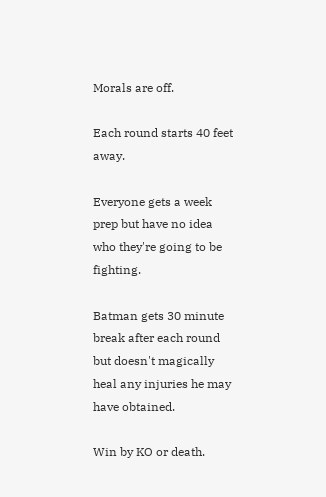Morals are off.

Each round starts 40 feet away.

Everyone gets a week prep but have no idea who they're going to be fighting.

Batman gets 30 minute break after each round but doesn't magically heal any injuries he may have obtained.

Win by KO or death.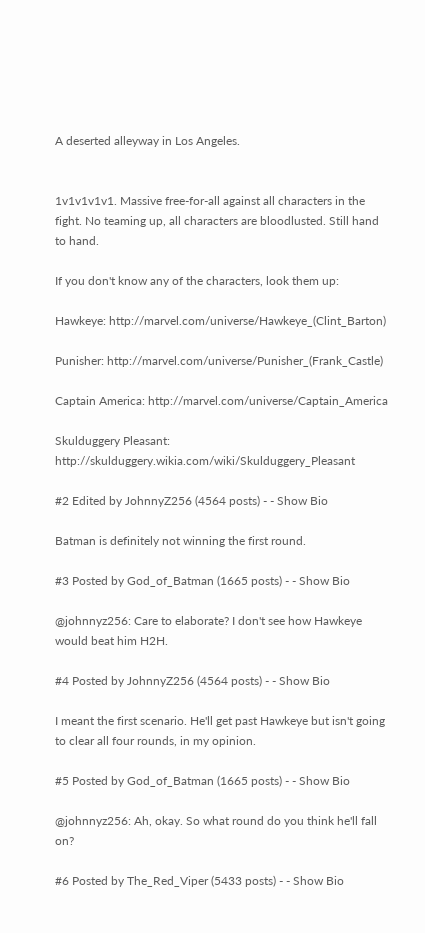A deserted alleyway in Los Angeles.


1v1v1v1v1. Massive free-for-all against all characters in the fight. No teaming up, all characters are bloodlusted. Still hand to hand.

If you don't know any of the characters, look them up:

Hawkeye: http://marvel.com/universe/Hawkeye_(Clint_Barton)

Punisher: http://marvel.com/universe/Punisher_(Frank_Castle)

Captain America: http://marvel.com/universe/Captain_America

Skulduggery Pleasant: http://skulduggery.wikia.com/wiki/Skulduggery_Pleasant

#2 Edited by JohnnyZ256 (4564 posts) - - Show Bio

Batman is definitely not winning the first round.

#3 Posted by God_of_Batman (1665 posts) - - Show Bio

@johnnyz256: Care to elaborate? I don't see how Hawkeye would beat him H2H.

#4 Posted by JohnnyZ256 (4564 posts) - - Show Bio

I meant the first scenario. He'll get past Hawkeye but isn't going to clear all four rounds, in my opinion.

#5 Posted by God_of_Batman (1665 posts) - - Show Bio

@johnnyz256: Ah, okay. So what round do you think he'll fall on?

#6 Posted by The_Red_Viper (5433 posts) - - Show Bio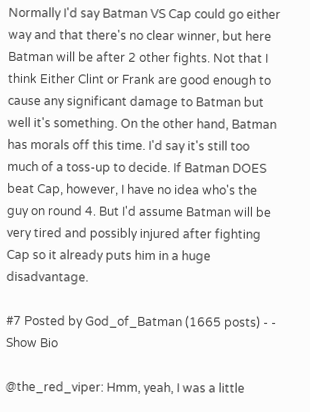Normally I'd say Batman VS Cap could go either way and that there's no clear winner, but here Batman will be after 2 other fights. Not that I think Either Clint or Frank are good enough to cause any significant damage to Batman but well it's something. On the other hand, Batman has morals off this time. I'd say it's still too much of a toss-up to decide. If Batman DOES beat Cap, however, I have no idea who's the guy on round 4. But I'd assume Batman will be very tired and possibly injured after fighting Cap so it already puts him in a huge disadvantage.

#7 Posted by God_of_Batman (1665 posts) - - Show Bio

@the_red_viper: Hmm, yeah, I was a little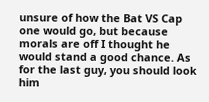unsure of how the Bat VS Cap one would go, but because morals are off I thought he would stand a good chance. As for the last guy, you should look him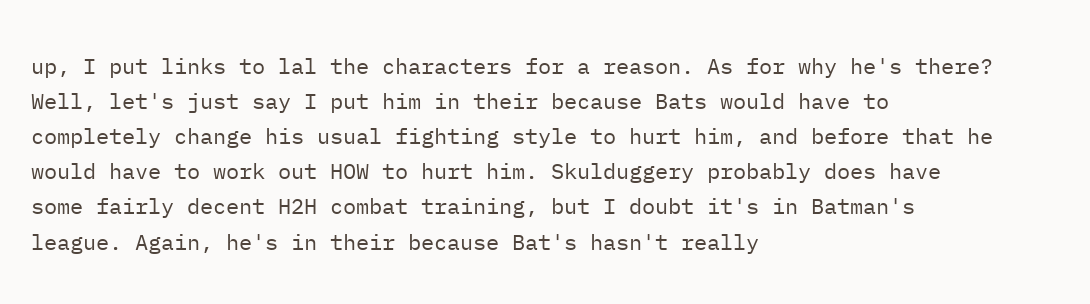up, I put links to lal the characters for a reason. As for why he's there? Well, let's just say I put him in their because Bats would have to completely change his usual fighting style to hurt him, and before that he would have to work out HOW to hurt him. Skulduggery probably does have some fairly decent H2H combat training, but I doubt it's in Batman's league. Again, he's in their because Bat's hasn't really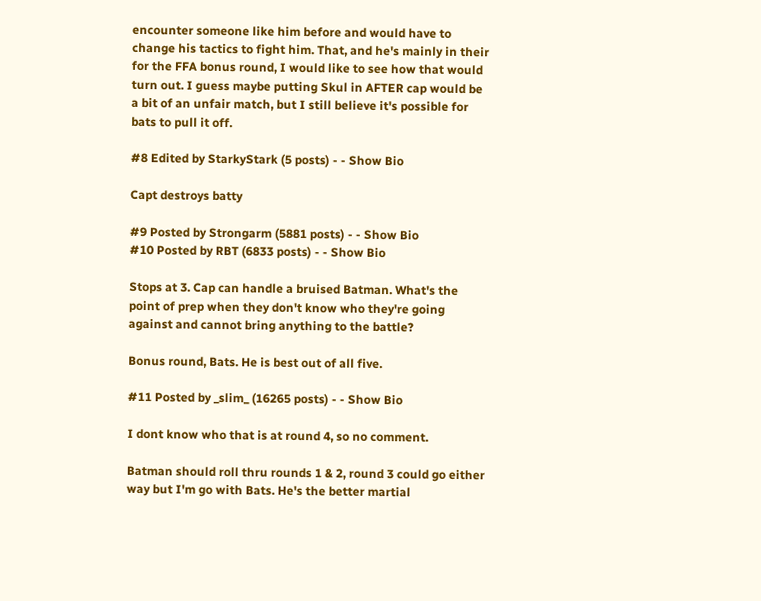encounter someone like him before and would have to change his tactics to fight him. That, and he's mainly in their for the FFA bonus round, I would like to see how that would turn out. I guess maybe putting Skul in AFTER cap would be a bit of an unfair match, but I still believe it's possible for bats to pull it off.

#8 Edited by StarkyStark (5 posts) - - Show Bio

Capt destroys batty

#9 Posted by Strongarm (5881 posts) - - Show Bio
#10 Posted by RBT (6833 posts) - - Show Bio

Stops at 3. Cap can handle a bruised Batman. What's the point of prep when they don't know who they're going against and cannot bring anything to the battle?

Bonus round, Bats. He is best out of all five.

#11 Posted by _slim_ (16265 posts) - - Show Bio

I dont know who that is at round 4, so no comment.

Batman should roll thru rounds 1 & 2, round 3 could go either way but I'm go with Bats. He's the better martial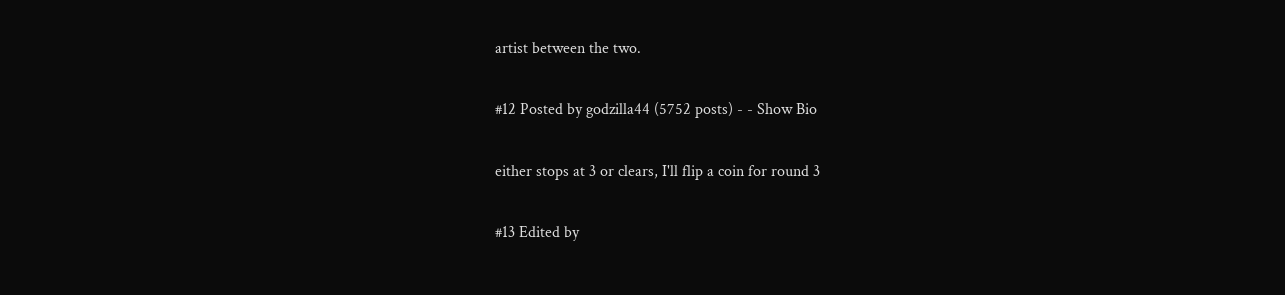artist between the two.

#12 Posted by godzilla44 (5752 posts) - - Show Bio

either stops at 3 or clears, I'll flip a coin for round 3

#13 Edited by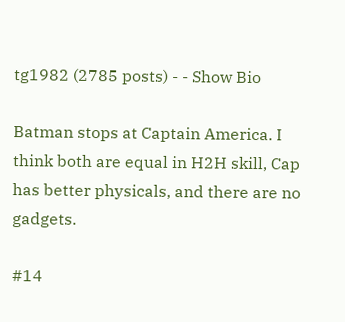tg1982 (2785 posts) - - Show Bio

Batman stops at Captain America. I think both are equal in H2H skill, Cap has better physicals, and there are no gadgets.

#14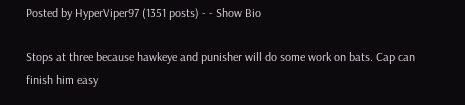Posted by HyperViper97 (1351 posts) - - Show Bio

Stops at three because hawkeye and punisher will do some work on bats. Cap can finish him easy